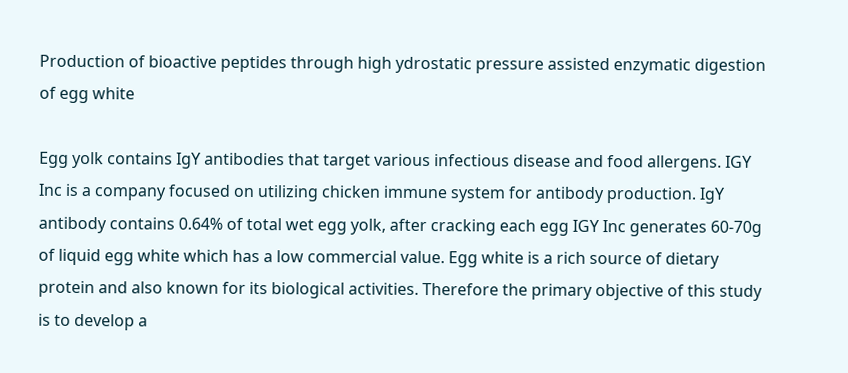Production of bioactive peptides through high ydrostatic pressure assisted enzymatic digestion of egg white

Egg yolk contains IgY antibodies that target various infectious disease and food allergens. IGY Inc is a company focused on utilizing chicken immune system for antibody production. IgY antibody contains 0.64% of total wet egg yolk, after cracking each egg IGY Inc generates 60-70g of liquid egg white which has a low commercial value. Egg white is a rich source of dietary protein and also known for its biological activities. Therefore the primary objective of this study is to develop a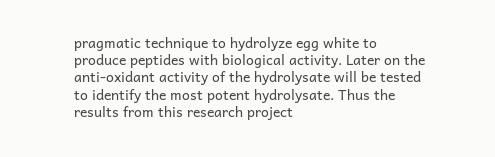pragmatic technique to hydrolyze egg white to produce peptides with biological activity. Later on the anti-oxidant activity of the hydrolysate will be tested to identify the most potent hydrolysate. Thus the results from this research project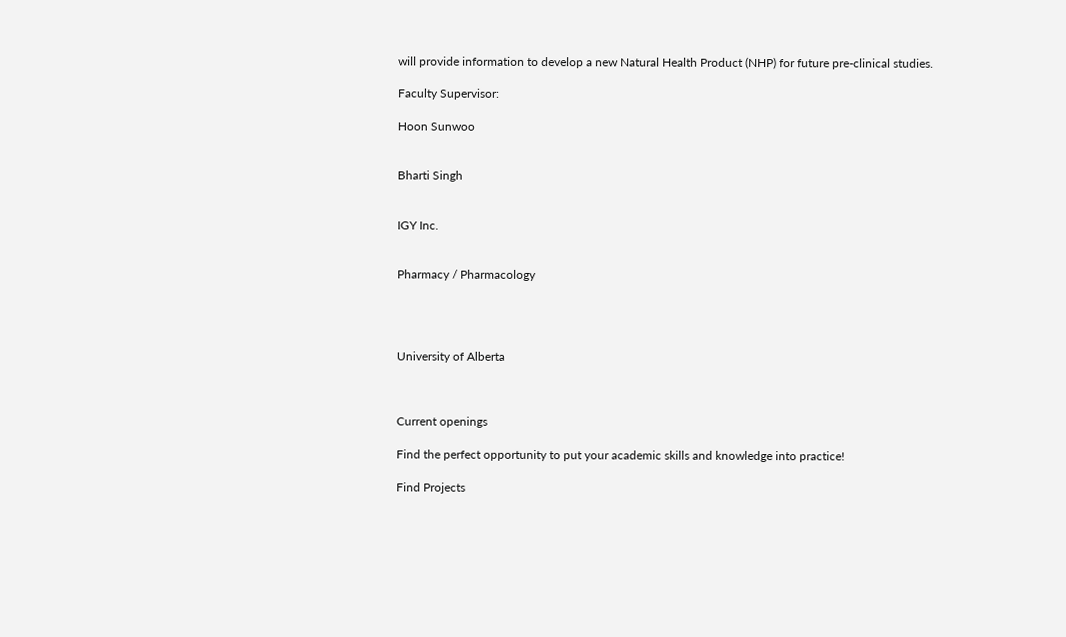will provide information to develop a new Natural Health Product (NHP) for future pre-clinical studies.

Faculty Supervisor:

Hoon Sunwoo


Bharti Singh


IGY Inc.


Pharmacy / Pharmacology




University of Alberta



Current openings

Find the perfect opportunity to put your academic skills and knowledge into practice!

Find Projects